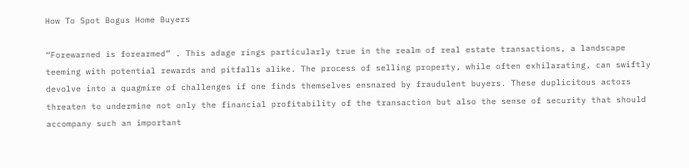How To Spot Bogus Home Buyers

“Forewarned is forearmed” . This adage rings particularly true in the realm of real estate transactions, a landscape teeming with potential rewards and pitfalls alike. The process of selling property, while often exhilarating, can swiftly devolve into a quagmire of challenges if one finds themselves ensnared by fraudulent buyers. These duplicitous actors threaten to undermine not only the financial profitability of the transaction but also the sense of security that should accompany such an important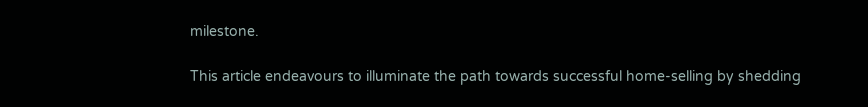milestone.

This article endeavours to illuminate the path towards successful home-selling by shedding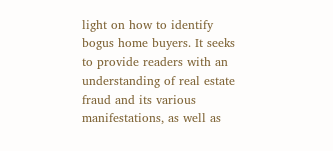light on how to identify bogus home buyers. It seeks to provide readers with an understanding of real estate fraud and its various manifestations, as well as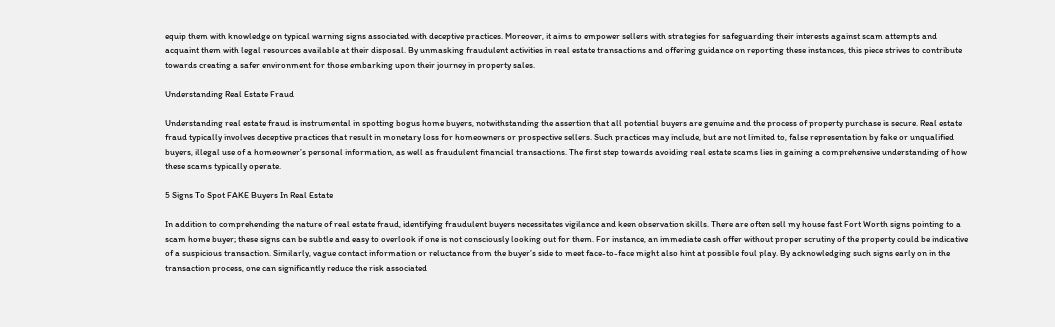equip them with knowledge on typical warning signs associated with deceptive practices. Moreover, it aims to empower sellers with strategies for safeguarding their interests against scam attempts and acquaint them with legal resources available at their disposal. By unmasking fraudulent activities in real estate transactions and offering guidance on reporting these instances, this piece strives to contribute towards creating a safer environment for those embarking upon their journey in property sales.

Understanding Real Estate Fraud

Understanding real estate fraud is instrumental in spotting bogus home buyers, notwithstanding the assertion that all potential buyers are genuine and the process of property purchase is secure. Real estate fraud typically involves deceptive practices that result in monetary loss for homeowners or prospective sellers. Such practices may include, but are not limited to, false representation by fake or unqualified buyers, illegal use of a homeowner’s personal information, as well as fraudulent financial transactions. The first step towards avoiding real estate scams lies in gaining a comprehensive understanding of how these scams typically operate.

5 Signs To Spot FAKE Buyers In Real Estate

In addition to comprehending the nature of real estate fraud, identifying fraudulent buyers necessitates vigilance and keen observation skills. There are often sell my house fast Fort Worth signs pointing to a scam home buyer; these signs can be subtle and easy to overlook if one is not consciously looking out for them. For instance, an immediate cash offer without proper scrutiny of the property could be indicative of a suspicious transaction. Similarly, vague contact information or reluctance from the buyer’s side to meet face-to-face might also hint at possible foul play. By acknowledging such signs early on in the transaction process, one can significantly reduce the risk associated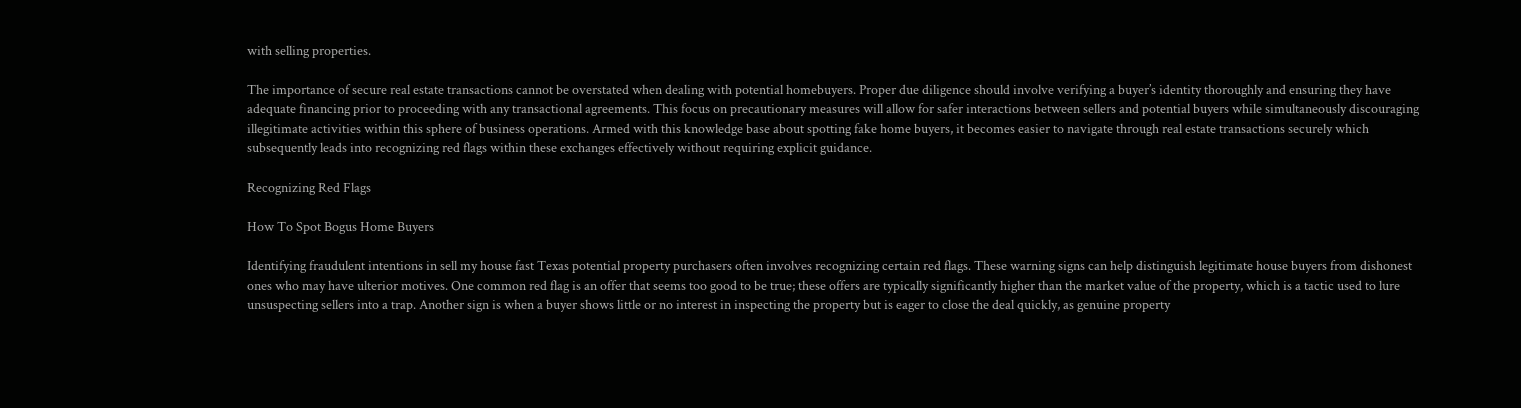with selling properties.

The importance of secure real estate transactions cannot be overstated when dealing with potential homebuyers. Proper due diligence should involve verifying a buyer’s identity thoroughly and ensuring they have adequate financing prior to proceeding with any transactional agreements. This focus on precautionary measures will allow for safer interactions between sellers and potential buyers while simultaneously discouraging illegitimate activities within this sphere of business operations. Armed with this knowledge base about spotting fake home buyers, it becomes easier to navigate through real estate transactions securely which subsequently leads into recognizing red flags within these exchanges effectively without requiring explicit guidance.

Recognizing Red Flags

How To Spot Bogus Home Buyers

Identifying fraudulent intentions in sell my house fast Texas potential property purchasers often involves recognizing certain red flags. These warning signs can help distinguish legitimate house buyers from dishonest ones who may have ulterior motives. One common red flag is an offer that seems too good to be true; these offers are typically significantly higher than the market value of the property, which is a tactic used to lure unsuspecting sellers into a trap. Another sign is when a buyer shows little or no interest in inspecting the property but is eager to close the deal quickly, as genuine property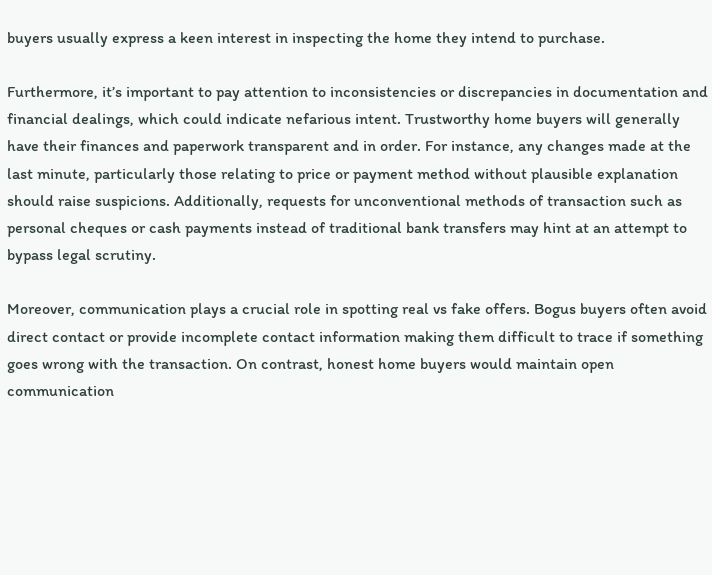buyers usually express a keen interest in inspecting the home they intend to purchase.

Furthermore, it’s important to pay attention to inconsistencies or discrepancies in documentation and financial dealings, which could indicate nefarious intent. Trustworthy home buyers will generally have their finances and paperwork transparent and in order. For instance, any changes made at the last minute, particularly those relating to price or payment method without plausible explanation should raise suspicions. Additionally, requests for unconventional methods of transaction such as personal cheques or cash payments instead of traditional bank transfers may hint at an attempt to bypass legal scrutiny.

Moreover, communication plays a crucial role in spotting real vs fake offers. Bogus buyers often avoid direct contact or provide incomplete contact information making them difficult to trace if something goes wrong with the transaction. On contrast, honest home buyers would maintain open communication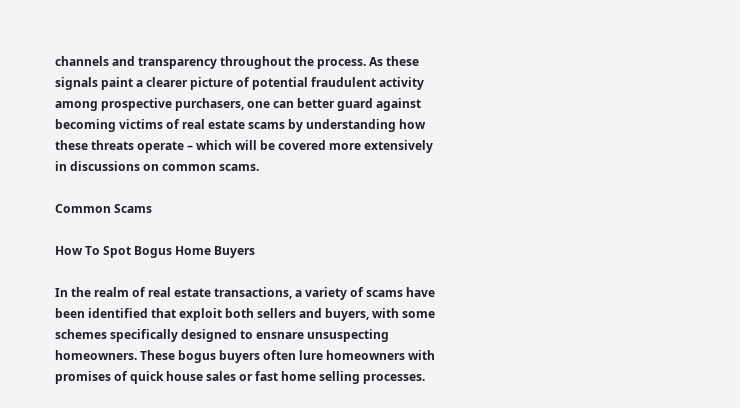channels and transparency throughout the process. As these signals paint a clearer picture of potential fraudulent activity among prospective purchasers, one can better guard against becoming victims of real estate scams by understanding how these threats operate – which will be covered more extensively in discussions on common scams.

Common Scams

How To Spot Bogus Home Buyers

In the realm of real estate transactions, a variety of scams have been identified that exploit both sellers and buyers, with some schemes specifically designed to ensnare unsuspecting homeowners. These bogus buyers often lure homeowners with promises of quick house sales or fast home selling processes.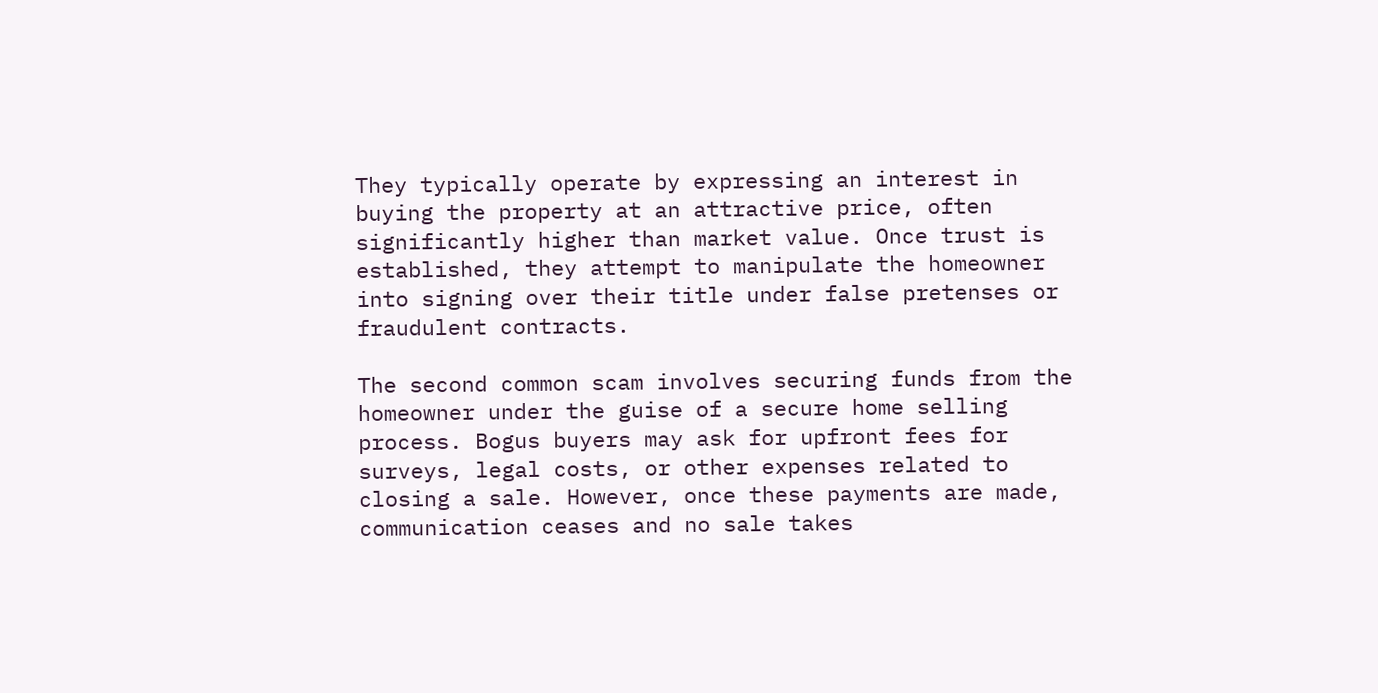They typically operate by expressing an interest in buying the property at an attractive price, often significantly higher than market value. Once trust is established, they attempt to manipulate the homeowner into signing over their title under false pretenses or fraudulent contracts.

The second common scam involves securing funds from the homeowner under the guise of a secure home selling process. Bogus buyers may ask for upfront fees for surveys, legal costs, or other expenses related to closing a sale. However, once these payments are made, communication ceases and no sale takes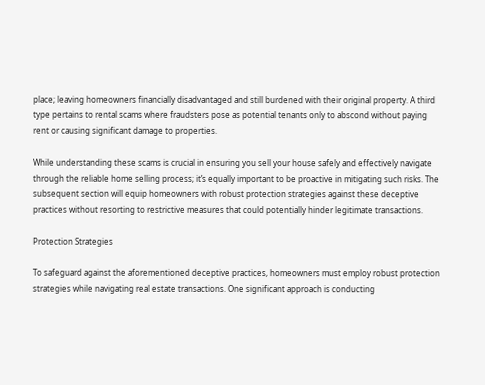place; leaving homeowners financially disadvantaged and still burdened with their original property. A third type pertains to rental scams where fraudsters pose as potential tenants only to abscond without paying rent or causing significant damage to properties.

While understanding these scams is crucial in ensuring you sell your house safely and effectively navigate through the reliable home selling process; it’s equally important to be proactive in mitigating such risks. The subsequent section will equip homeowners with robust protection strategies against these deceptive practices without resorting to restrictive measures that could potentially hinder legitimate transactions.

Protection Strategies

To safeguard against the aforementioned deceptive practices, homeowners must employ robust protection strategies while navigating real estate transactions. One significant approach is conducting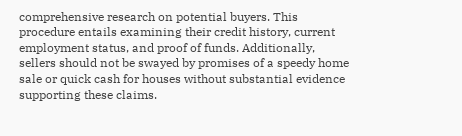comprehensive research on potential buyers. This procedure entails examining their credit history, current employment status, and proof of funds. Additionally, sellers should not be swayed by promises of a speedy home sale or quick cash for houses without substantial evidence supporting these claims.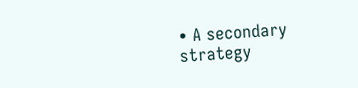• A secondary strategy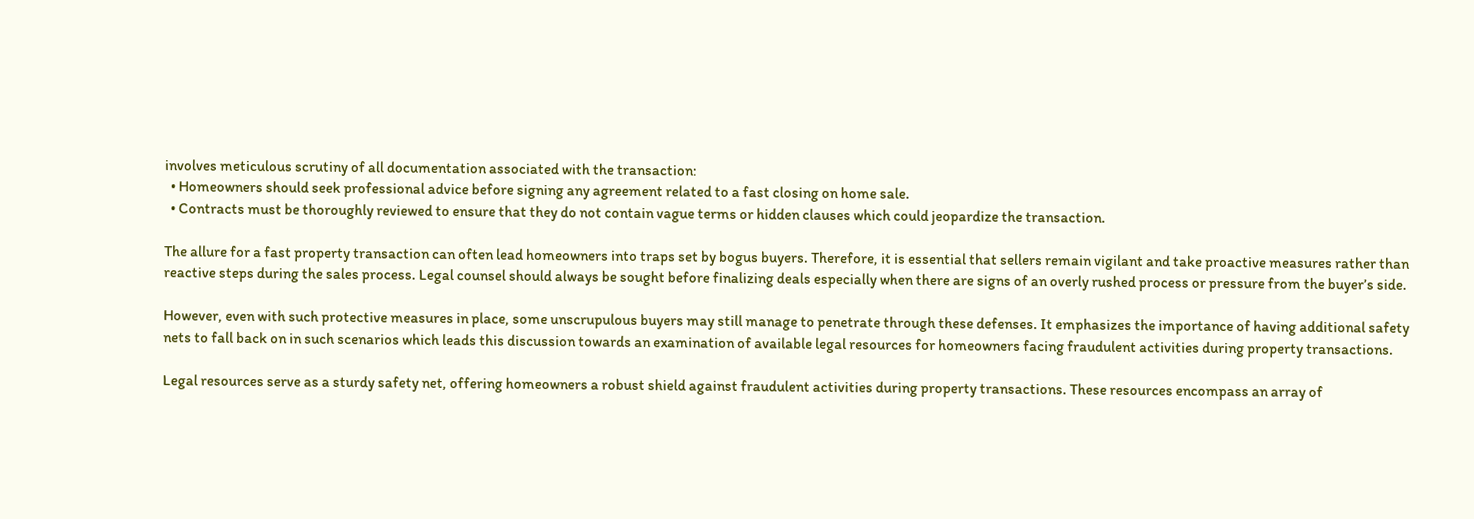involves meticulous scrutiny of all documentation associated with the transaction:
  • Homeowners should seek professional advice before signing any agreement related to a fast closing on home sale.
  • Contracts must be thoroughly reviewed to ensure that they do not contain vague terms or hidden clauses which could jeopardize the transaction.

The allure for a fast property transaction can often lead homeowners into traps set by bogus buyers. Therefore, it is essential that sellers remain vigilant and take proactive measures rather than reactive steps during the sales process. Legal counsel should always be sought before finalizing deals especially when there are signs of an overly rushed process or pressure from the buyer’s side.

However, even with such protective measures in place, some unscrupulous buyers may still manage to penetrate through these defenses. It emphasizes the importance of having additional safety nets to fall back on in such scenarios which leads this discussion towards an examination of available legal resources for homeowners facing fraudulent activities during property transactions.

Legal resources serve as a sturdy safety net, offering homeowners a robust shield against fraudulent activities during property transactions. These resources encompass an array of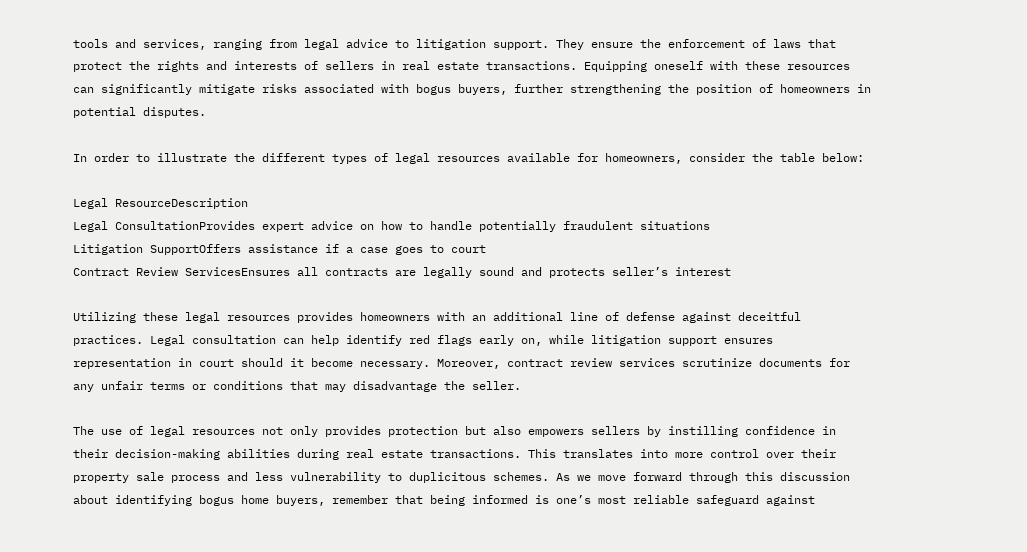tools and services, ranging from legal advice to litigation support. They ensure the enforcement of laws that protect the rights and interests of sellers in real estate transactions. Equipping oneself with these resources can significantly mitigate risks associated with bogus buyers, further strengthening the position of homeowners in potential disputes.

In order to illustrate the different types of legal resources available for homeowners, consider the table below:

Legal ResourceDescription
Legal ConsultationProvides expert advice on how to handle potentially fraudulent situations
Litigation SupportOffers assistance if a case goes to court
Contract Review ServicesEnsures all contracts are legally sound and protects seller’s interest

Utilizing these legal resources provides homeowners with an additional line of defense against deceitful practices. Legal consultation can help identify red flags early on, while litigation support ensures representation in court should it become necessary. Moreover, contract review services scrutinize documents for any unfair terms or conditions that may disadvantage the seller.

The use of legal resources not only provides protection but also empowers sellers by instilling confidence in their decision-making abilities during real estate transactions. This translates into more control over their property sale process and less vulnerability to duplicitous schemes. As we move forward through this discussion about identifying bogus home buyers, remember that being informed is one’s most reliable safeguard against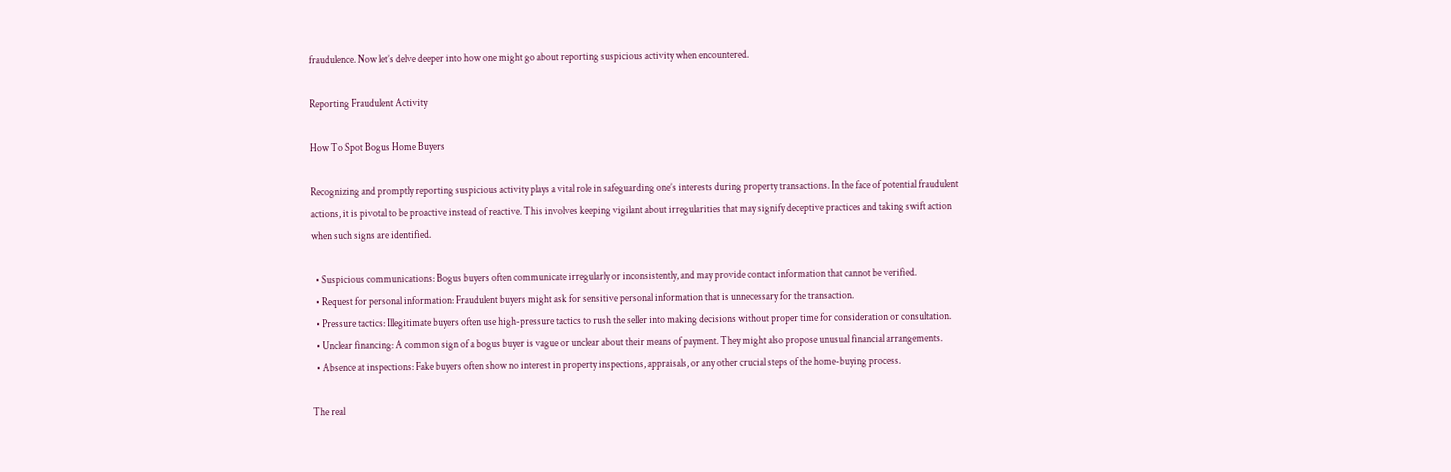fraudulence. Now let’s delve deeper into how one might go about reporting suspicious activity when encountered.

Reporting Fraudulent Activity

How To Spot Bogus Home Buyers

Recognizing and promptly reporting suspicious activity plays a vital role in safeguarding one’s interests during property transactions. In the face of potential fraudulent actions, it is pivotal to be proactive instead of reactive. This involves keeping vigilant about irregularities that may signify deceptive practices and taking swift action when such signs are identified.

  • Suspicious communications: Bogus buyers often communicate irregularly or inconsistently, and may provide contact information that cannot be verified.
  • Request for personal information: Fraudulent buyers might ask for sensitive personal information that is unnecessary for the transaction.
  • Pressure tactics: Illegitimate buyers often use high-pressure tactics to rush the seller into making decisions without proper time for consideration or consultation.
  • Unclear financing: A common sign of a bogus buyer is vague or unclear about their means of payment. They might also propose unusual financial arrangements.
  • Absence at inspections: Fake buyers often show no interest in property inspections, appraisals, or any other crucial steps of the home-buying process.

The real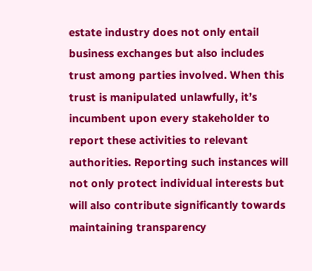estate industry does not only entail business exchanges but also includes trust among parties involved. When this trust is manipulated unlawfully, it’s incumbent upon every stakeholder to report these activities to relevant authorities. Reporting such instances will not only protect individual interests but will also contribute significantly towards maintaining transparency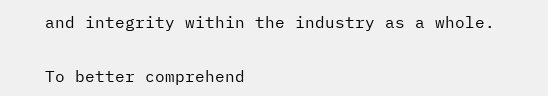and integrity within the industry as a whole.

To better comprehend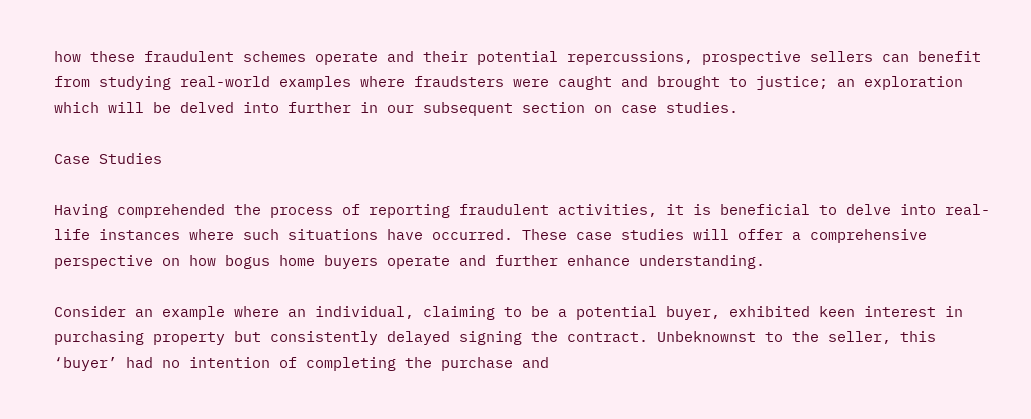how these fraudulent schemes operate and their potential repercussions, prospective sellers can benefit from studying real-world examples where fraudsters were caught and brought to justice; an exploration which will be delved into further in our subsequent section on case studies.

Case Studies

Having comprehended the process of reporting fraudulent activities, it is beneficial to delve into real-life instances where such situations have occurred. These case studies will offer a comprehensive perspective on how bogus home buyers operate and further enhance understanding.

Consider an example where an individual, claiming to be a potential buyer, exhibited keen interest in purchasing property but consistently delayed signing the contract. Unbeknownst to the seller, this ‘buyer’ had no intention of completing the purchase and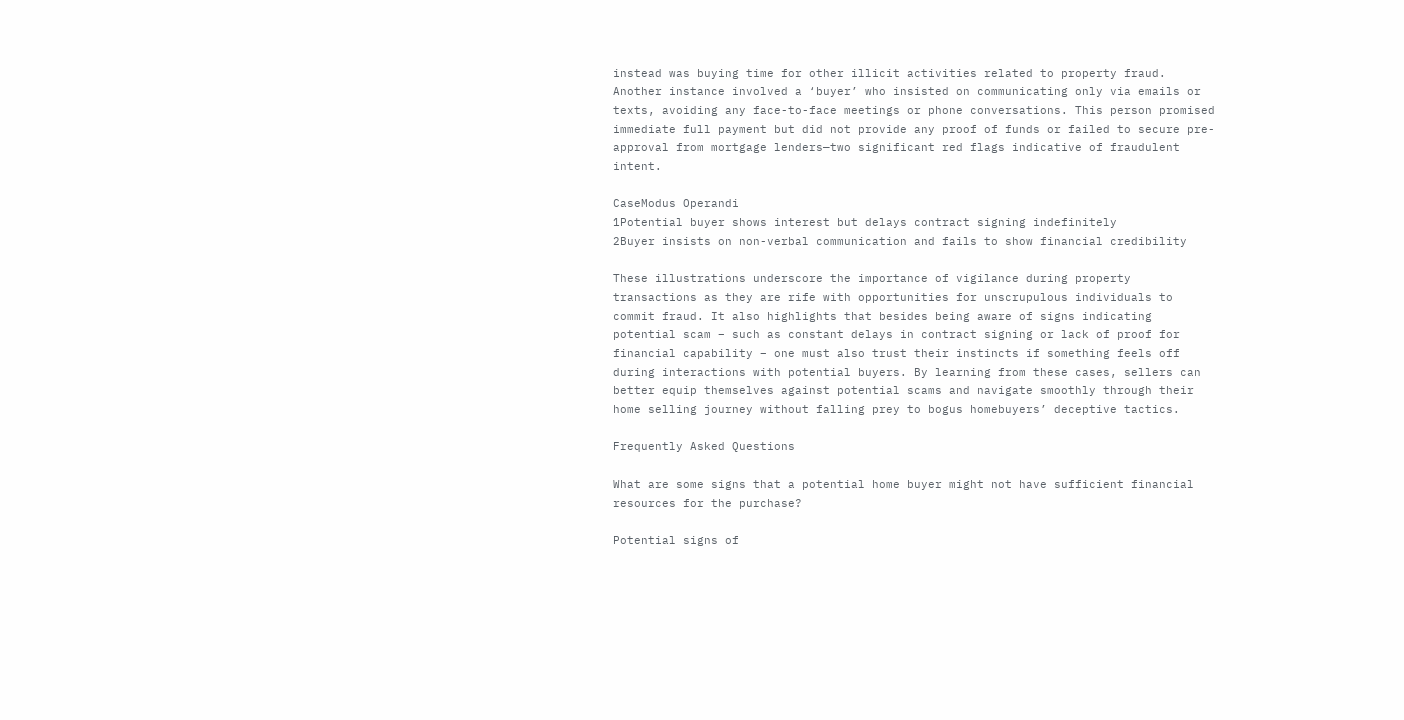instead was buying time for other illicit activities related to property fraud. Another instance involved a ‘buyer’ who insisted on communicating only via emails or texts, avoiding any face-to-face meetings or phone conversations. This person promised immediate full payment but did not provide any proof of funds or failed to secure pre-approval from mortgage lenders—two significant red flags indicative of fraudulent intent.

CaseModus Operandi
1Potential buyer shows interest but delays contract signing indefinitely
2Buyer insists on non-verbal communication and fails to show financial credibility

These illustrations underscore the importance of vigilance during property transactions as they are rife with opportunities for unscrupulous individuals to commit fraud. It also highlights that besides being aware of signs indicating potential scam – such as constant delays in contract signing or lack of proof for financial capability – one must also trust their instincts if something feels off during interactions with potential buyers. By learning from these cases, sellers can better equip themselves against potential scams and navigate smoothly through their home selling journey without falling prey to bogus homebuyers’ deceptive tactics.

Frequently Asked Questions

What are some signs that a potential home buyer might not have sufficient financial resources for the purchase?

Potential signs of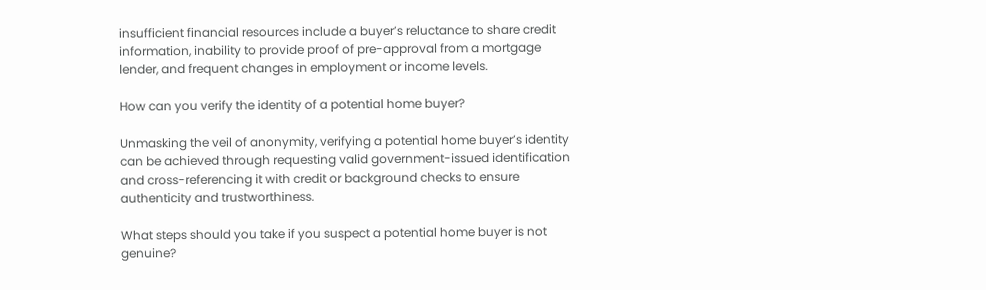insufficient financial resources include a buyer’s reluctance to share credit information, inability to provide proof of pre-approval from a mortgage lender, and frequent changes in employment or income levels.

How can you verify the identity of a potential home buyer?

Unmasking the veil of anonymity, verifying a potential home buyer’s identity can be achieved through requesting valid government-issued identification and cross-referencing it with credit or background checks to ensure authenticity and trustworthiness.

What steps should you take if you suspect a potential home buyer is not genuine?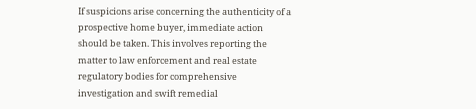If suspicions arise concerning the authenticity of a prospective home buyer, immediate action should be taken. This involves reporting the matter to law enforcement and real estate regulatory bodies for comprehensive investigation and swift remedial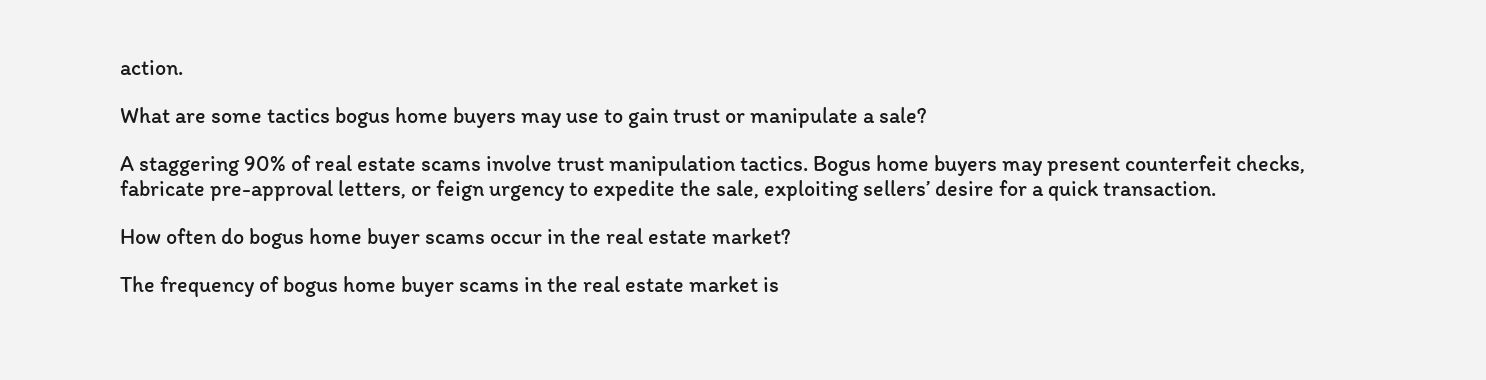action.

What are some tactics bogus home buyers may use to gain trust or manipulate a sale?

A staggering 90% of real estate scams involve trust manipulation tactics. Bogus home buyers may present counterfeit checks, fabricate pre-approval letters, or feign urgency to expedite the sale, exploiting sellers’ desire for a quick transaction.

How often do bogus home buyer scams occur in the real estate market?

The frequency of bogus home buyer scams in the real estate market is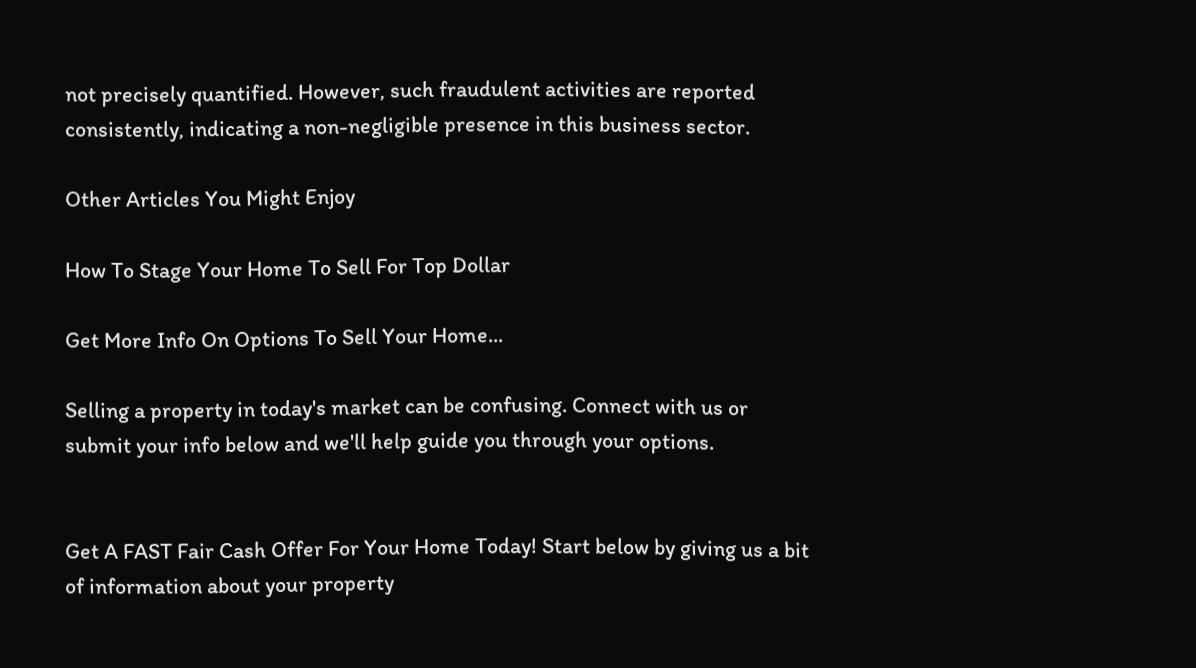not precisely quantified. However, such fraudulent activities are reported consistently, indicating a non-negligible presence in this business sector.

Other Articles You Might Enjoy

How To Stage Your Home To Sell For Top Dollar

Get More Info On Options To Sell Your Home...

Selling a property in today's market can be confusing. Connect with us or submit your info below and we'll help guide you through your options.


Get A FAST Fair Cash Offer For Your Home Today! Start below by giving us a bit of information about your property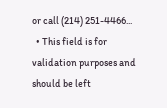or call (214) 251-4466...
  • This field is for validation purposes and should be left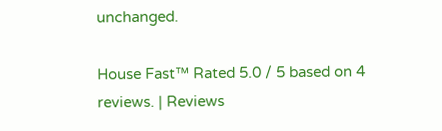unchanged.

House Fast™ Rated 5.0 / 5 based on 4 reviews. | Reviews